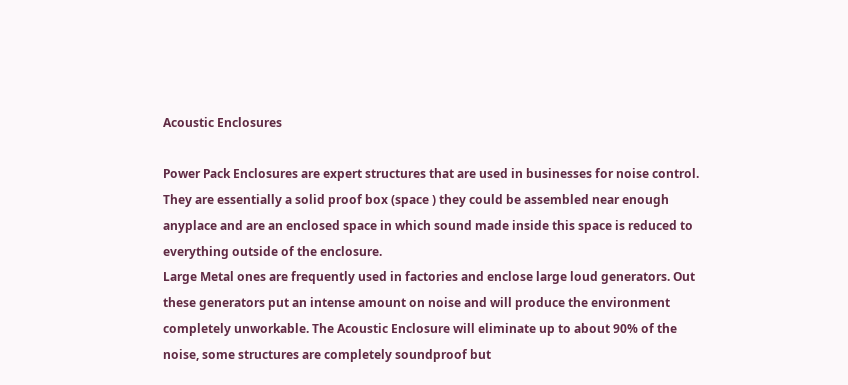Acoustic Enclosures

Power Pack Enclosures are expert structures that are used in businesses for noise control. They are essentially a solid proof box (space ) they could be assembled near enough anyplace and are an enclosed space in which sound made inside this space is reduced to everything outside of the enclosure.
Large Metal ones are frequently used in factories and enclose large loud generators. Out these generators put an intense amount on noise and will produce the environment completely unworkable. The Acoustic Enclosure will eliminate up to about 90% of the noise, some structures are completely soundproof but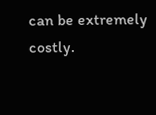can be extremely costly.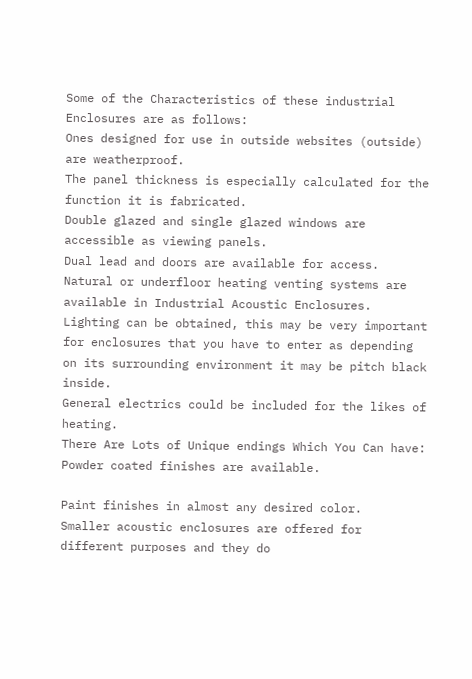Some of the Characteristics of these industrial Enclosures are as follows:
Ones designed for use in outside websites (outside) are weatherproof.
The panel thickness is especially calculated for the function it is fabricated.
Double glazed and single glazed windows are accessible as viewing panels.
Dual lead and doors are available for access.
Natural or underfloor heating venting systems are available in Industrial Acoustic Enclosures.
Lighting can be obtained, this may be very important for enclosures that you have to enter as depending on its surrounding environment it may be pitch black inside.
General electrics could be included for the likes of heating.
There Are Lots of Unique endings Which You Can have:
Powder coated finishes are available.

Paint finishes in almost any desired color.
Smaller acoustic enclosures are offered for different purposes and they do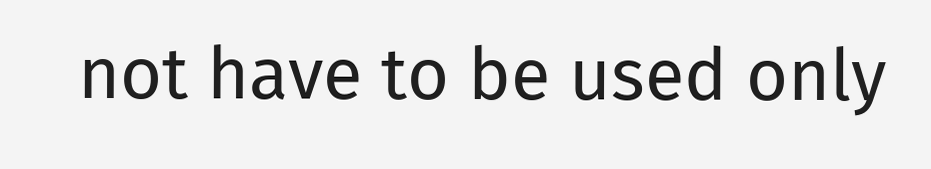not have to be used only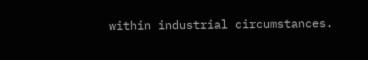within industrial circumstances.